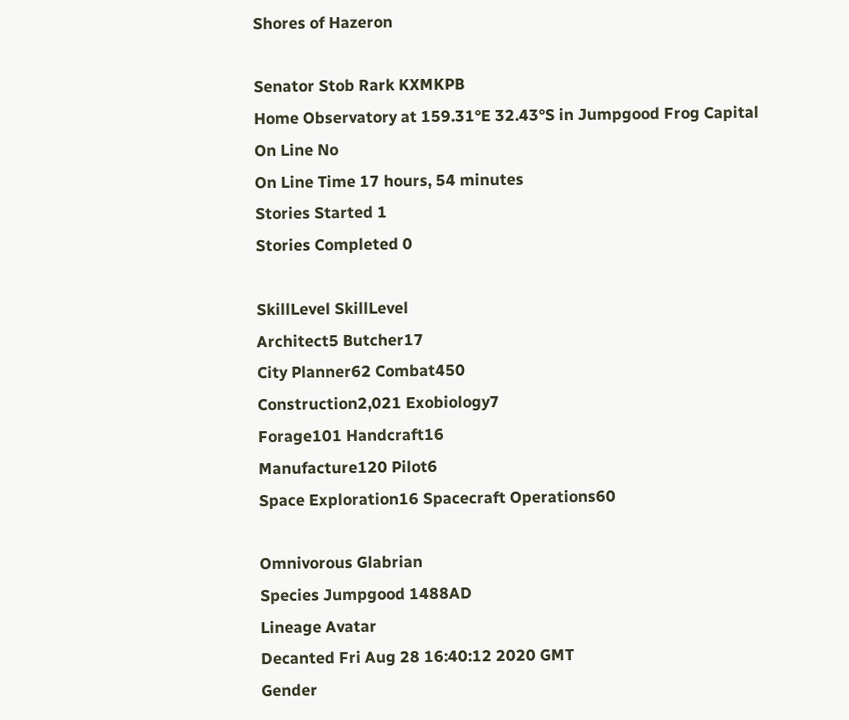Shores of Hazeron

Senator Stob Rark KXMKPB
Home Observatory at 159.31°E 32.43°S in Jumpgood Frog Capital
On Line No
On Line Time 17 hours, 54 minutes
Stories Started 1
Stories Completed 0

SkillLevel SkillLevel
Architect5 Butcher17
City Planner62 Combat450
Construction2,021 Exobiology7
Forage101 Handcraft16
Manufacture120 Pilot6
Space Exploration16 Spacecraft Operations60

Omnivorous Glabrian
Species Jumpgood 1488AD
Lineage Avatar
Decanted Fri Aug 28 16:40:12 2020 GMT
Gender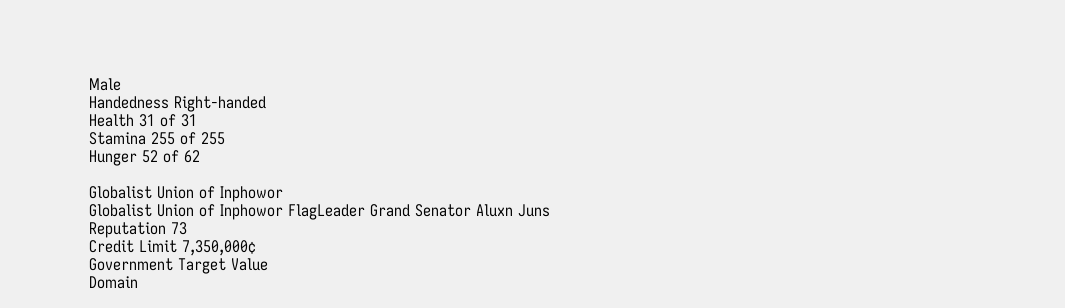Male
Handedness Right-handed
Health 31 of 31
Stamina 255 of 255
Hunger 52 of 62

Globalist Union of Inphowor
Globalist Union of Inphowor FlagLeader Grand Senator Aluxn Juns
Reputation 73
Credit Limit 7,350,000¢
Government Target Value
Domain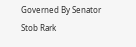Governed By Senator Stob Rark